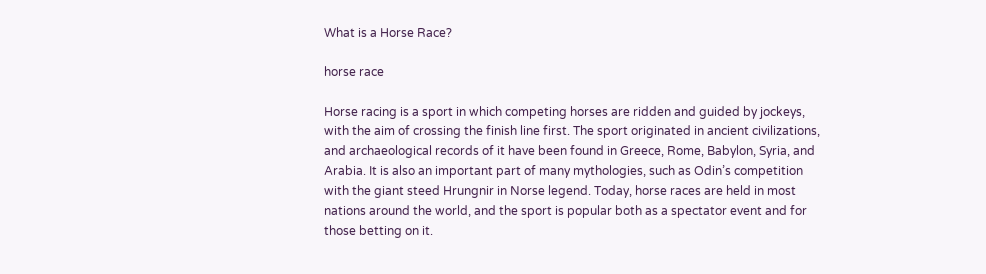What is a Horse Race?

horse race

Horse racing is a sport in which competing horses are ridden and guided by jockeys, with the aim of crossing the finish line first. The sport originated in ancient civilizations, and archaeological records of it have been found in Greece, Rome, Babylon, Syria, and Arabia. It is also an important part of many mythologies, such as Odin’s competition with the giant steed Hrungnir in Norse legend. Today, horse races are held in most nations around the world, and the sport is popular both as a spectator event and for those betting on it.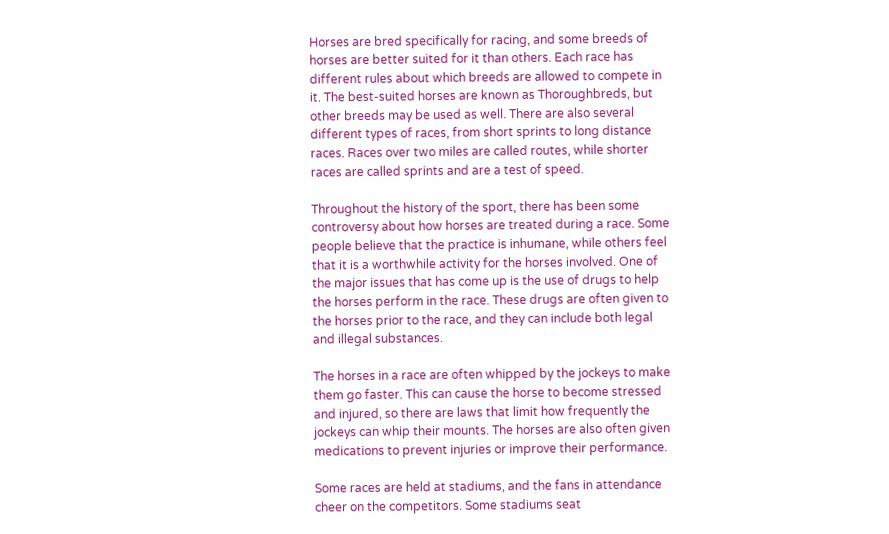Horses are bred specifically for racing, and some breeds of horses are better suited for it than others. Each race has different rules about which breeds are allowed to compete in it. The best-suited horses are known as Thoroughbreds, but other breeds may be used as well. There are also several different types of races, from short sprints to long distance races. Races over two miles are called routes, while shorter races are called sprints and are a test of speed.

Throughout the history of the sport, there has been some controversy about how horses are treated during a race. Some people believe that the practice is inhumane, while others feel that it is a worthwhile activity for the horses involved. One of the major issues that has come up is the use of drugs to help the horses perform in the race. These drugs are often given to the horses prior to the race, and they can include both legal and illegal substances.

The horses in a race are often whipped by the jockeys to make them go faster. This can cause the horse to become stressed and injured, so there are laws that limit how frequently the jockeys can whip their mounts. The horses are also often given medications to prevent injuries or improve their performance.

Some races are held at stadiums, and the fans in attendance cheer on the competitors. Some stadiums seat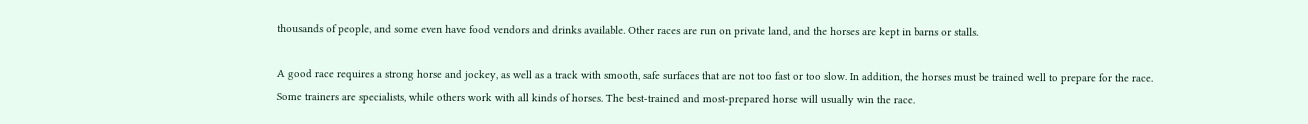thousands of people, and some even have food vendors and drinks available. Other races are run on private land, and the horses are kept in barns or stalls.

A good race requires a strong horse and jockey, as well as a track with smooth, safe surfaces that are not too fast or too slow. In addition, the horses must be trained well to prepare for the race. Some trainers are specialists, while others work with all kinds of horses. The best-trained and most-prepared horse will usually win the race.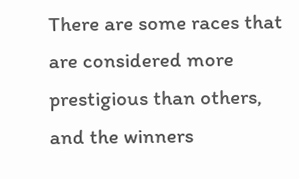There are some races that are considered more prestigious than others, and the winners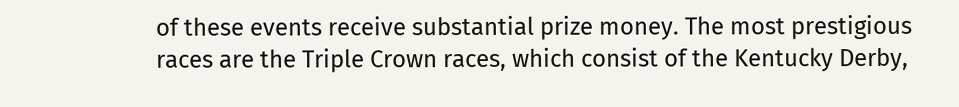of these events receive substantial prize money. The most prestigious races are the Triple Crown races, which consist of the Kentucky Derby,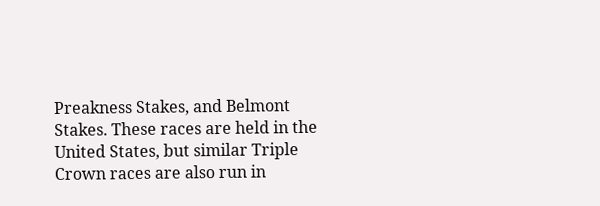Preakness Stakes, and Belmont Stakes. These races are held in the United States, but similar Triple Crown races are also run in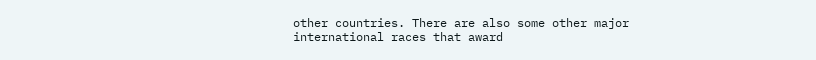other countries. There are also some other major international races that award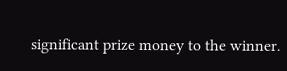significant prize money to the winner.